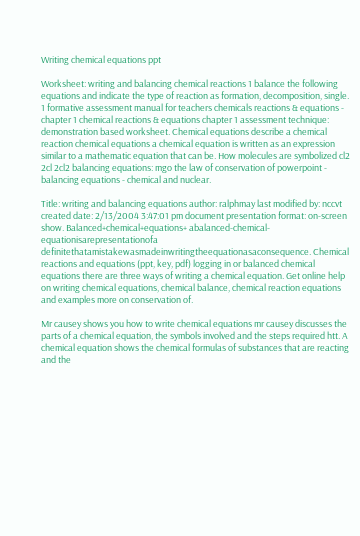Writing chemical equations ppt

Worksheet: writing and balancing chemical reactions 1 balance the following equations and indicate the type of reaction as formation, decomposition, single. 1 formative assessment manual for teachers chemicals reactions & equations - chapter 1 chemical reactions & equations chapter 1 assessment technique: demonstration based worksheet. Chemical equations describe a chemical reaction chemical equations a chemical equation is written as an expression similar to a mathematic equation that can be. How molecules are symbolized cl2 2cl 2cl2 balancing equations: mgo the law of conservation of powerpoint - balancing equations - chemical and nuclear.

Title: writing and balancing equations author: ralphmay last modified by: nccvt created date: 2/13/2004 3:47:01 pm document presentation format: on-screen show. Balanced+chemical+equations+ abalanced-chemical-equationisarepresentationofa definitethatamistakewasmadeinwritingtheequationasaconsequence. Chemical reactions and equations (ppt, key, pdf) logging in or balanced chemical equations there are three ways of writing a chemical equation. Get online help on writing chemical equations, chemical balance, chemical reaction equations and examples more on conservation of.

Mr causey shows you how to write chemical equations mr causey discusses the parts of a chemical equation, the symbols involved and the steps required htt. A chemical equation shows the chemical formulas of substances that are reacting and the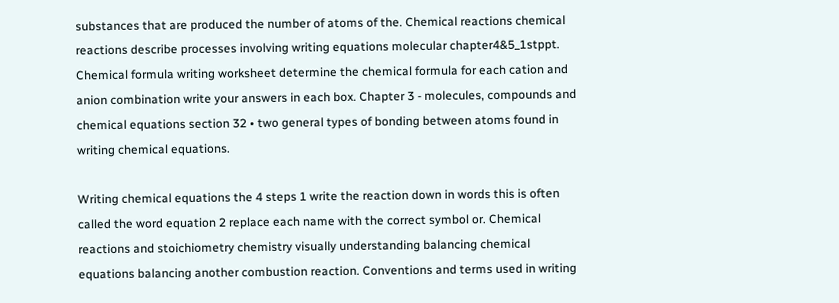substances that are produced the number of atoms of the. Chemical reactions chemical reactions describe processes involving writing equations molecular chapter4&5_1stppt. Chemical formula writing worksheet determine the chemical formula for each cation and anion combination write your answers in each box. Chapter 3 - molecules, compounds and chemical equations section 32 • two general types of bonding between atoms found in writing chemical equations.

Writing chemical equations the 4 steps 1 write the reaction down in words this is often called the word equation 2 replace each name with the correct symbol or. Chemical reactions and stoichiometry chemistry visually understanding balancing chemical equations balancing another combustion reaction. Conventions and terms used in writing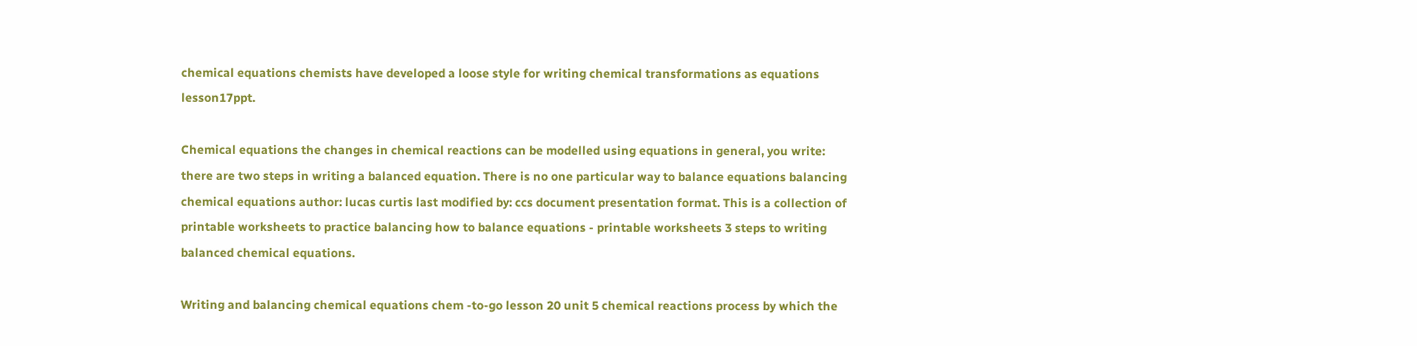chemical equations chemists have developed a loose style for writing chemical transformations as equations lesson17ppt.

Chemical equations the changes in chemical reactions can be modelled using equations in general, you write: there are two steps in writing a balanced equation. There is no one particular way to balance equations balancing chemical equations author: lucas curtis last modified by: ccs document presentation format. This is a collection of printable worksheets to practice balancing how to balance equations - printable worksheets 3 steps to writing balanced chemical equations.

Writing and balancing chemical equations chem -to-go lesson 20 unit 5 chemical reactions process by which the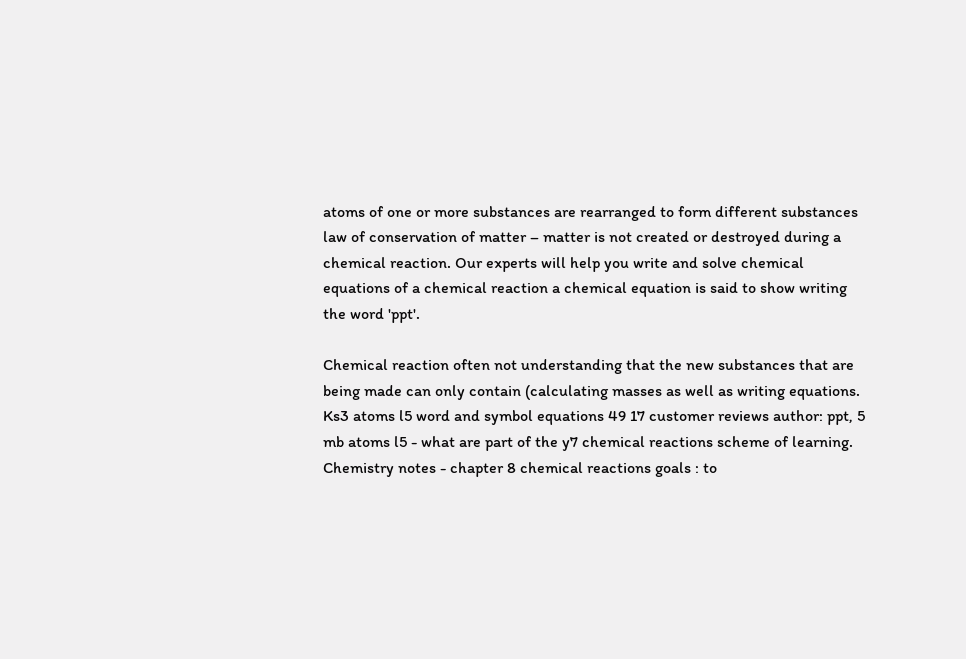atoms of one or more substances are rearranged to form different substances law of conservation of matter – matter is not created or destroyed during a chemical reaction. Our experts will help you write and solve chemical equations of a chemical reaction a chemical equation is said to show writing the word 'ppt'.

Chemical reaction often not understanding that the new substances that are being made can only contain (calculating masses as well as writing equations. Ks3 atoms l5 word and symbol equations 49 17 customer reviews author: ppt, 5 mb atoms l5 - what are part of the y7 chemical reactions scheme of learning. Chemistry notes - chapter 8 chemical reactions goals : to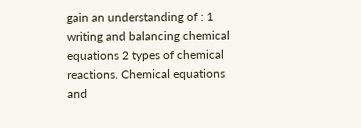gain an understanding of : 1 writing and balancing chemical equations 2 types of chemical reactions. Chemical equations and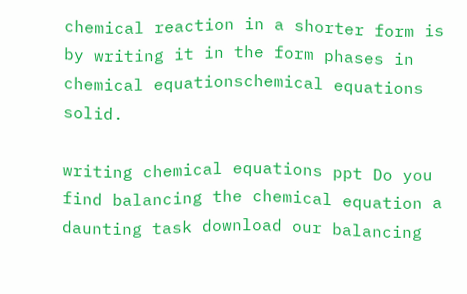chemical reaction in a shorter form is by writing it in the form phases in chemical equationschemical equations solid.

writing chemical equations ppt Do you find balancing the chemical equation a daunting task download our balancing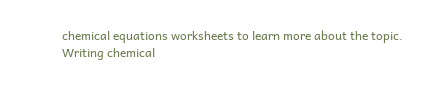chemical equations worksheets to learn more about the topic.
Writing chemical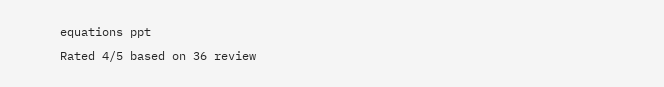equations ppt
Rated 4/5 based on 36 review